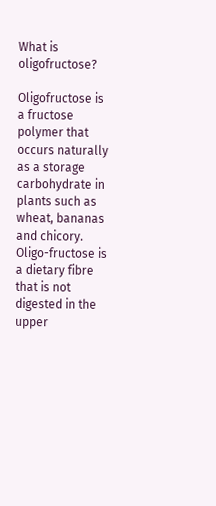What is oligofructose?

Oligofructose is a fructose polymer that occurs naturally as a storage carbohydrate in plants such as wheat, bananas and chicory.
Oligo-fructose is a dietary fibre that is not digested in the upper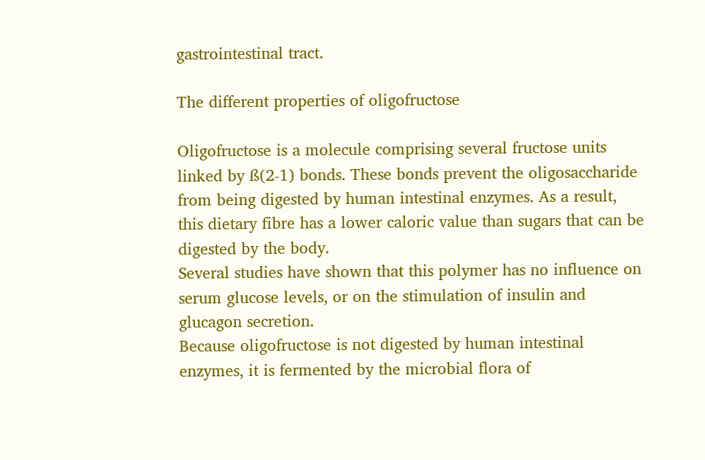gastrointestinal tract.

The different properties of oligofructose

Oligofructose is a molecule comprising several fructose units linked by ß(2-1) bonds. These bonds prevent the oligosaccharide from being digested by human intestinal enzymes. As a result, this dietary fibre has a lower caloric value than sugars that can be digested by the body.
Several studies have shown that this polymer has no influence on serum glucose levels, or on the stimulation of insulin and glucagon secretion.
Because oligofructose is not digested by human intestinal enzymes, it is fermented by the microbial flora of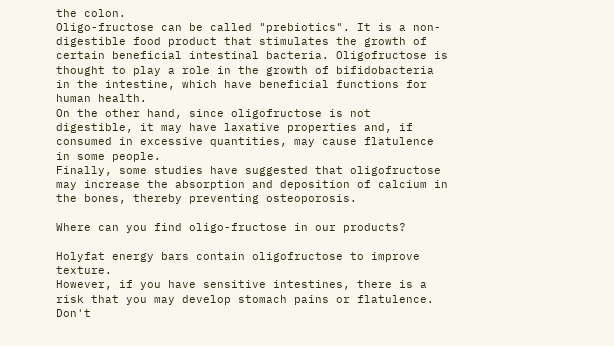the colon.
Oligo-fructose can be called "prebiotics". It is a non-digestible food product that stimulates the growth of certain beneficial intestinal bacteria. Oligofructose is thought to play a role in the growth of bifidobacteria in the intestine, which have beneficial functions for human health.
On the other hand, since oligofructose is not digestible, it may have laxative properties and, if consumed in excessive quantities, may cause flatulence in some people.
Finally, some studies have suggested that oligofructose may increase the absorption and deposition of calcium in the bones, thereby preventing osteoporosis.

Where can you find oligo-fructose in our products?

Holyfat energy bars contain oligofructose to improve texture.
However, if you have sensitive intestines, there is a risk that you may develop stomach pains or flatulence. Don't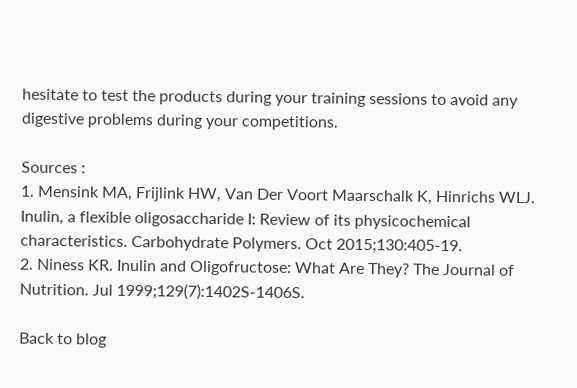hesitate to test the products during your training sessions to avoid any digestive problems during your competitions.

Sources :
1. Mensink MA, Frijlink HW, Van Der Voort Maarschalk K, Hinrichs WLJ. Inulin, a flexible oligosaccharide I: Review of its physicochemical characteristics. Carbohydrate Polymers. Oct 2015;130:405-19.
2. Niness KR. Inulin and Oligofructose: What Are They? The Journal of Nutrition. Jul 1999;129(7):1402S-1406S.

Back to blog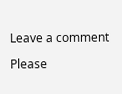Leave a comment

Please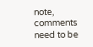note, comments need to be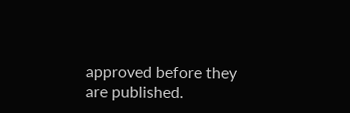approved before they are published.